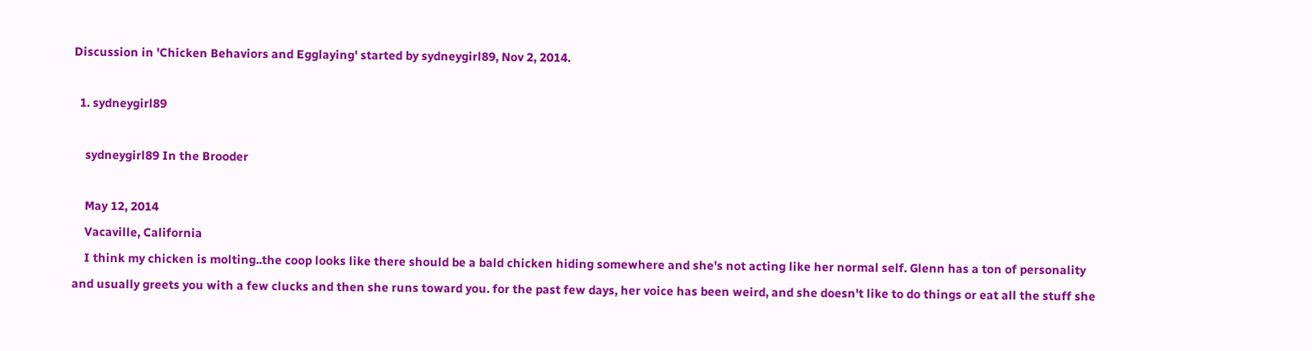Discussion in 'Chicken Behaviors and Egglaying' started by sydneygirl89, Nov 2, 2014.

  1. sydneygirl89

    sydneygirl89 In the Brooder

    May 12, 2014
    Vacaville, California
    I think my chicken is molting..the coop looks like there should be a bald chicken hiding somewhere and she's not acting like her normal self. Glenn has a ton of personality and usually greets you with a few clucks and then she runs toward you. for the past few days, her voice has been weird, and she doesn't like to do things or eat all the stuff she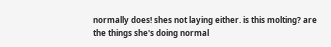normally does! shes not laying either. is this molting? are the things she's doing normal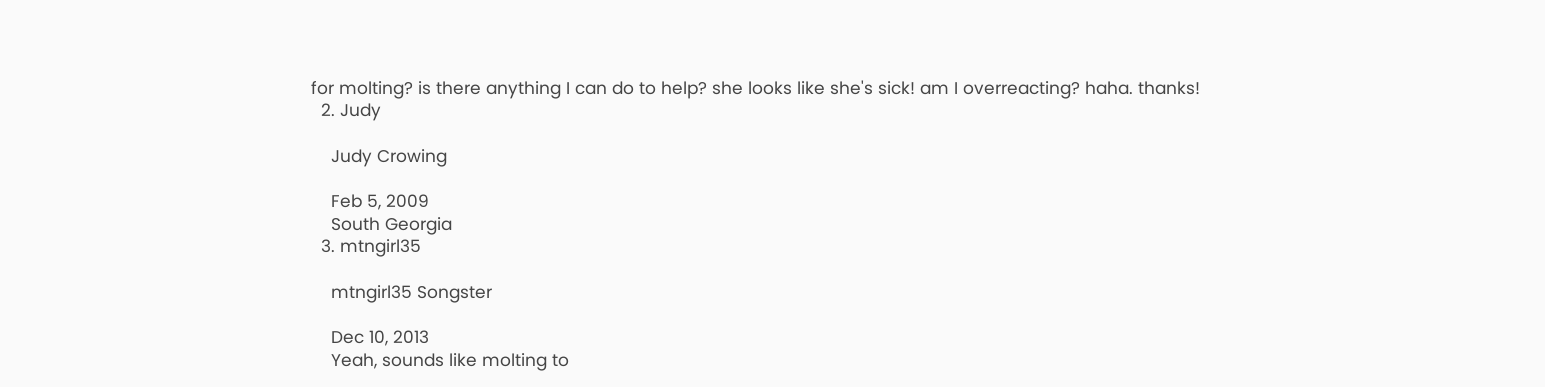for molting? is there anything I can do to help? she looks like she's sick! am I overreacting? haha. thanks!
  2. Judy

    Judy Crowing

    Feb 5, 2009
    South Georgia
  3. mtngirl35

    mtngirl35 Songster

    Dec 10, 2013
    Yeah, sounds like molting to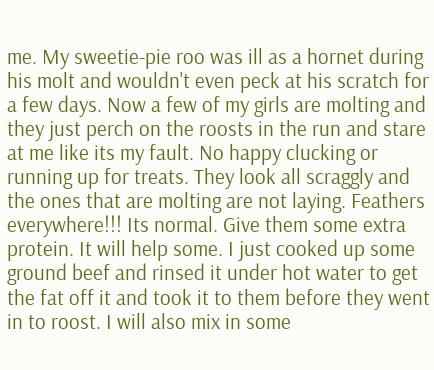me. My sweetie-pie roo was ill as a hornet during his molt and wouldn't even peck at his scratch for a few days. Now a few of my girls are molting and they just perch on the roosts in the run and stare at me like its my fault. No happy clucking or running up for treats. They look all scraggly and the ones that are molting are not laying. Feathers everywhere!!! Its normal. Give them some extra protein. It will help some. I just cooked up some ground beef and rinsed it under hot water to get the fat off it and took it to them before they went in to roost. I will also mix in some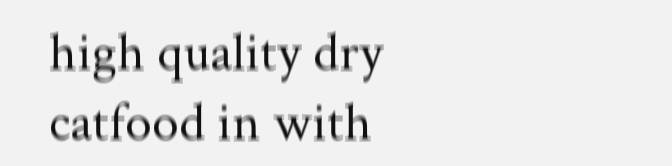high quality dry catfood in with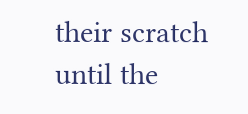their scratch until the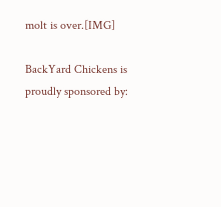molt is over.[IMG]

BackYard Chickens is proudly sponsored by: